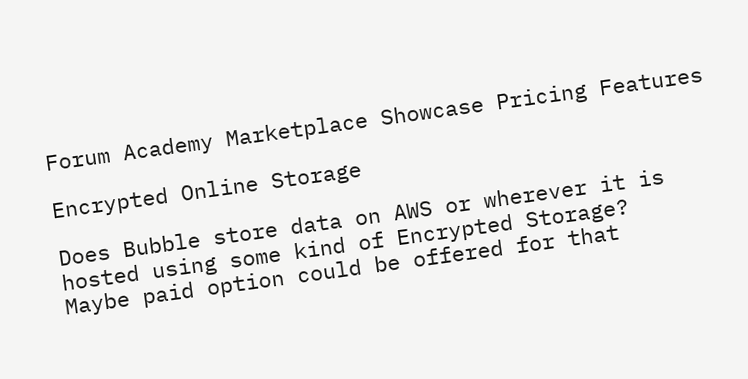Forum Academy Marketplace Showcase Pricing Features

Encrypted Online Storage

Does Bubble store data on AWS or wherever it is hosted using some kind of Encrypted Storage?
Maybe paid option could be offered for that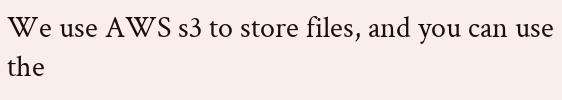We use AWS s3 to store files, and you can use the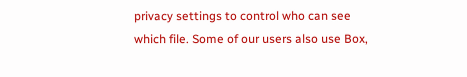privacy settings to control who can see which file. Some of our users also use Box,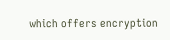which offers encryption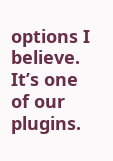options I believe. It’s one of our plugins.